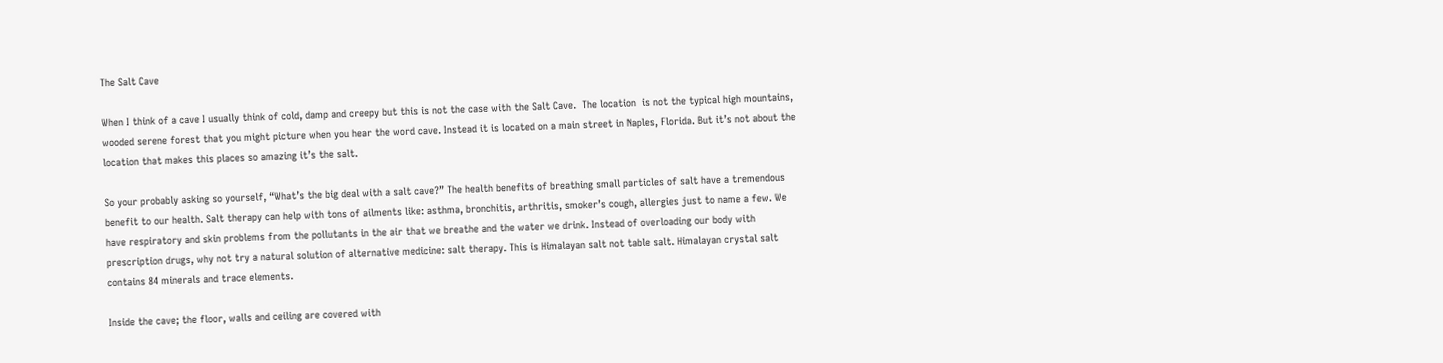The Salt Cave

When I think of a cave I usually think of cold, damp and creepy but this is not the case with the Salt Cave.  The location  is not the typical high mountains, wooded serene forest that you might picture when you hear the word cave. Instead it is located on a main street in Naples, Florida. But it’s not about the location that makes this places so amazing it’s the salt.

So your probably asking so yourself, “What’s the big deal with a salt cave?” The health benefits of breathing small particles of salt have a tremendous benefit to our health. Salt therapy can help with tons of ailments like: asthma, bronchitis, arthritis, smoker’s cough, allergies just to name a few. We have respiratory and skin problems from the pollutants in the air that we breathe and the water we drink. Instead of overloading our body with prescription drugs, why not try a natural solution of alternative medicine: salt therapy. This is Himalayan salt not table salt. Himalayan crystal salt contains 84 minerals and trace elements.

Inside the cave; the floor, walls and ceiling are covered with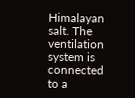Himalayan salt. The ventilation system is connected to a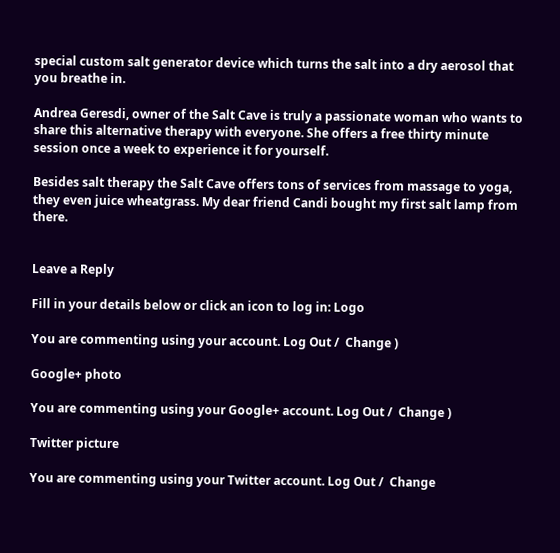special custom salt generator device which turns the salt into a dry aerosol that you breathe in.

Andrea Geresdi, owner of the Salt Cave is truly a passionate woman who wants to share this alternative therapy with everyone. She offers a free thirty minute session once a week to experience it for yourself.

Besides salt therapy the Salt Cave offers tons of services from massage to yoga, they even juice wheatgrass. My dear friend Candi bought my first salt lamp from there.


Leave a Reply

Fill in your details below or click an icon to log in: Logo

You are commenting using your account. Log Out /  Change )

Google+ photo

You are commenting using your Google+ account. Log Out /  Change )

Twitter picture

You are commenting using your Twitter account. Log Out /  Change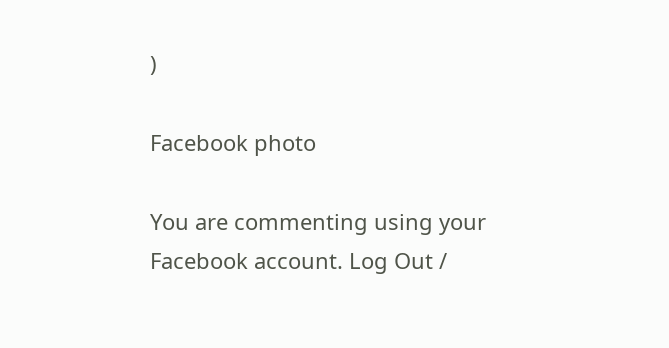)

Facebook photo

You are commenting using your Facebook account. Log Out /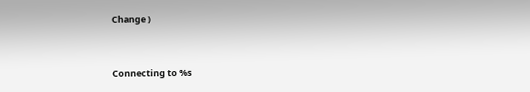Change )


Connecting to %s